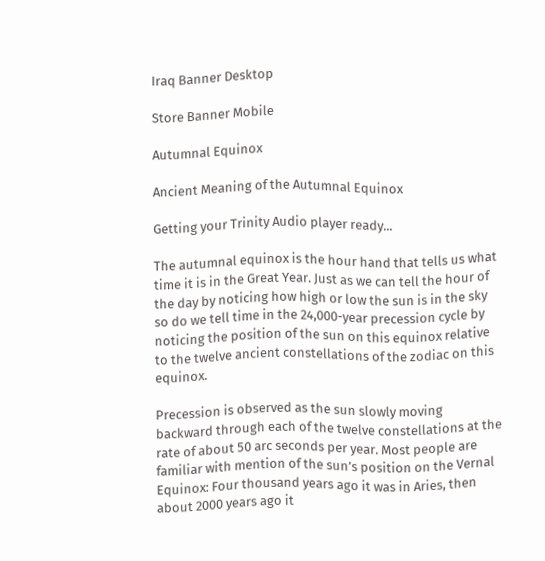Iraq Banner Desktop

Store Banner Mobile

Autumnal Equinox

Ancient Meaning of the Autumnal Equinox

Getting your Trinity Audio player ready...

The autumnal equinox is the hour hand that tells us what time it is in the Great Year. Just as we can tell the hour of the day by noticing how high or low the sun is in the sky so do we tell time in the 24,000-year precession cycle by noticing the position of the sun on this equinox relative to the twelve ancient constellations of the zodiac on this equinox.

Precession is observed as the sun slowly moving backward through each of the twelve constellations at the rate of about 50 arc seconds per year. Most people are familiar with mention of the sun’s position on the Vernal Equinox: Four thousand years ago it was in Aries, then about 2000 years ago it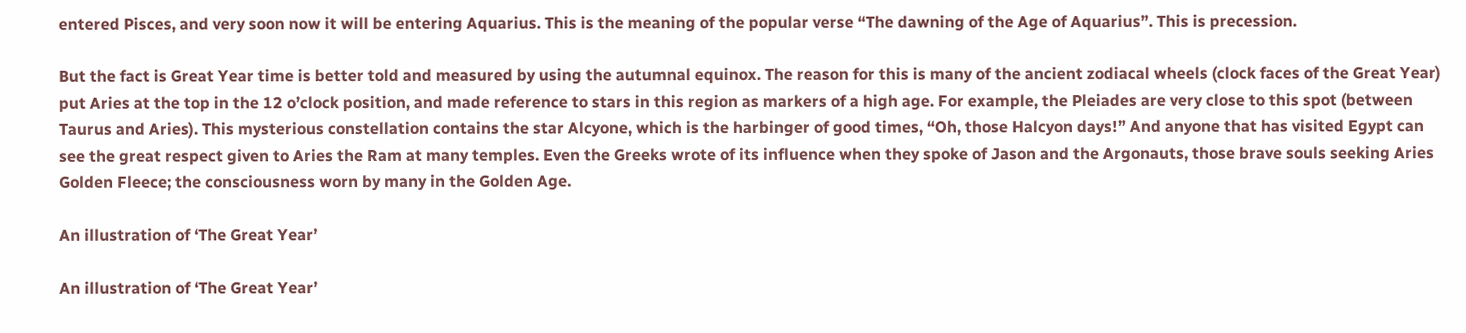entered Pisces, and very soon now it will be entering Aquarius. This is the meaning of the popular verse “The dawning of the Age of Aquarius”. This is precession.

But the fact is Great Year time is better told and measured by using the autumnal equinox. The reason for this is many of the ancient zodiacal wheels (clock faces of the Great Year) put Aries at the top in the 12 o’clock position, and made reference to stars in this region as markers of a high age. For example, the Pleiades are very close to this spot (between Taurus and Aries). This mysterious constellation contains the star Alcyone, which is the harbinger of good times, “Oh, those Halcyon days!” And anyone that has visited Egypt can see the great respect given to Aries the Ram at many temples. Even the Greeks wrote of its influence when they spoke of Jason and the Argonauts, those brave souls seeking Aries Golden Fleece; the consciousness worn by many in the Golden Age.

An illustration of ‘The Great Year’

An illustration of ‘The Great Year’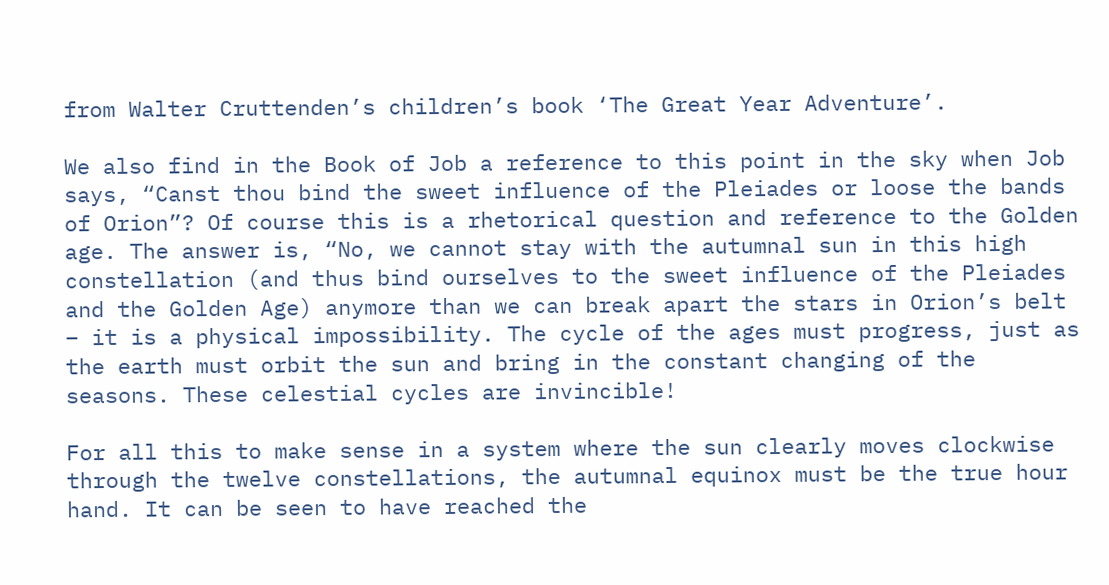from Walter Cruttenden’s children’s book ‘The Great Year Adventure’.

We also find in the Book of Job a reference to this point in the sky when Job says, “Canst thou bind the sweet influence of the Pleiades or loose the bands of Orion”? Of course this is a rhetorical question and reference to the Golden age. The answer is, “No, we cannot stay with the autumnal sun in this high constellation (and thus bind ourselves to the sweet influence of the Pleiades and the Golden Age) anymore than we can break apart the stars in Orion’s belt – it is a physical impossibility. The cycle of the ages must progress, just as the earth must orbit the sun and bring in the constant changing of the seasons. These celestial cycles are invincible!

For all this to make sense in a system where the sun clearly moves clockwise through the twelve constellations, the autumnal equinox must be the true hour hand. It can be seen to have reached the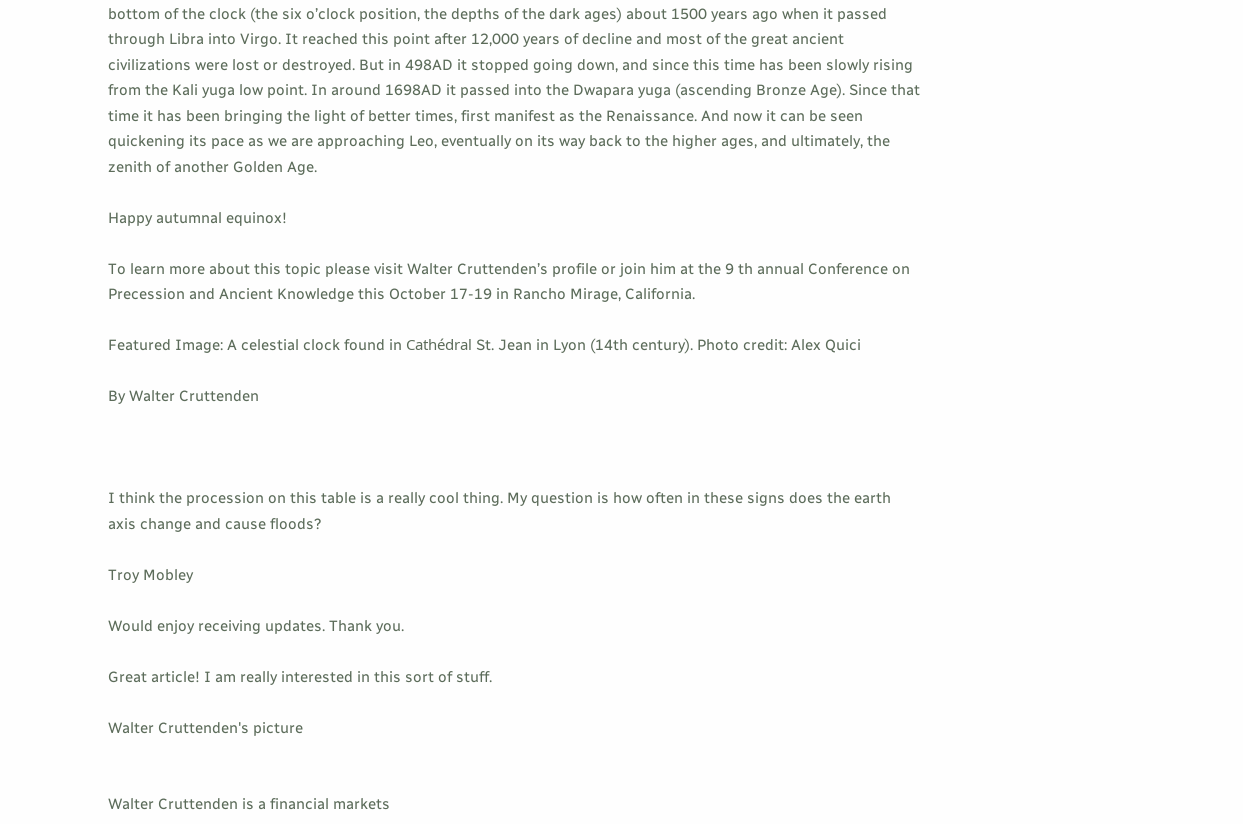bottom of the clock (the six o’clock position, the depths of the dark ages) about 1500 years ago when it passed through Libra into Virgo. It reached this point after 12,000 years of decline and most of the great ancient civilizations were lost or destroyed. But in 498AD it stopped going down, and since this time has been slowly rising from the Kali yuga low point. In around 1698AD it passed into the Dwapara yuga (ascending Bronze Age). Since that time it has been bringing the light of better times, first manifest as the Renaissance. And now it can be seen quickening its pace as we are approaching Leo, eventually on its way back to the higher ages, and ultimately, the zenith of another Golden Age.

Happy autumnal equinox!

To learn more about this topic please visit Walter Cruttenden’s profile or join him at the 9 th annual Conference on Precession and Ancient Knowledge this October 17-19 in Rancho Mirage, California.

Featured Image: A celestial clock found in Cathédral St. Jean in Lyon (14th century). Photo credit: Alex Quici

By Walter Cruttenden



I think the procession on this table is a really cool thing. My question is how often in these signs does the earth axis change and cause floods?

Troy Mobley

Would enjoy receiving updates. Thank you.

Great article! I am really interested in this sort of stuff.

Walter Cruttenden's picture


Walter Cruttenden is a financial markets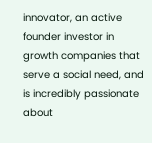innovator, an active founder investor in growth companies that serve a social need, and is incredibly passionate about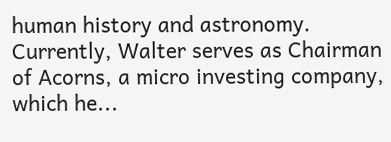human history and astronomy. Currently, Walter serves as Chairman of Acorns, a micro investing company, which he...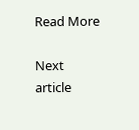Read More

Next article